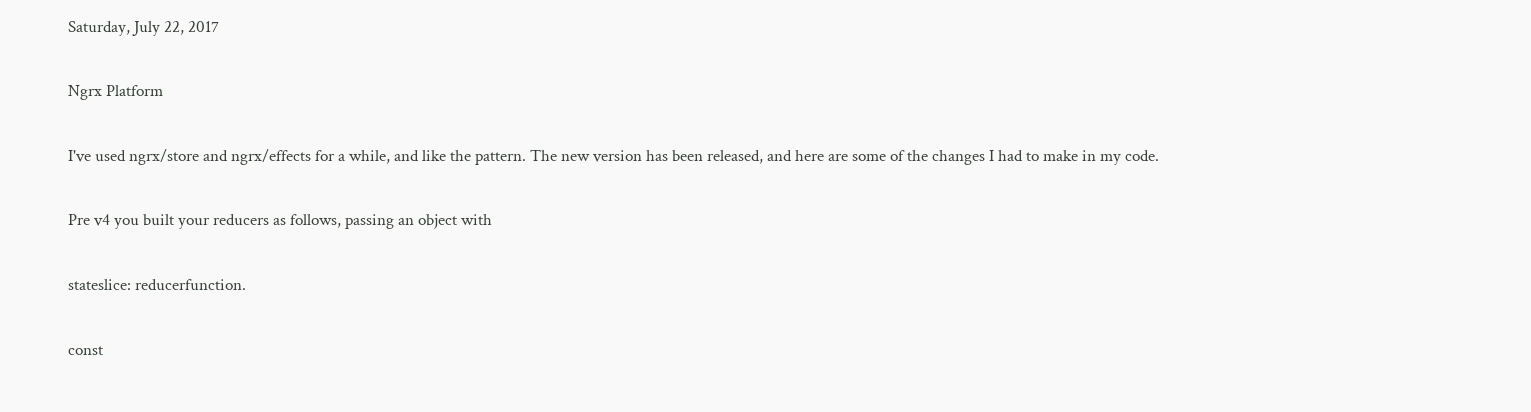Saturday, July 22, 2017

Ngrx Platform

I've used ngrx/store and ngrx/effects for a while, and like the pattern. The new version has been released, and here are some of the changes I had to make in my code.

Pre v4 you built your reducers as follows, passing an object with

stateslice: reducerfunction.

const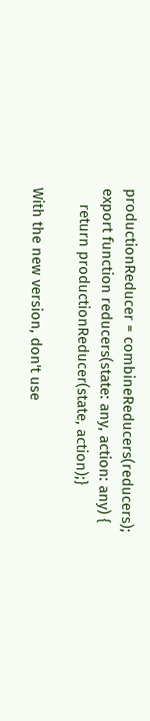productionReducer = combineReducers(reducers);
export function reducers(state: any, action: any) {
    return productionReducer(state, action);}

With the new version, don't use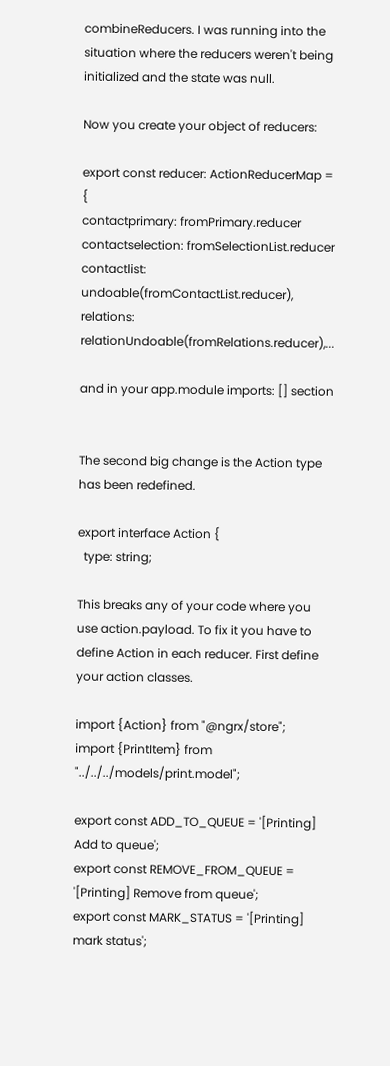combineReducers. I was running into the situation where the reducers weren't being initialized and the state was null.

Now you create your object of reducers:

export const reducer: ActionReducerMap = {
contactprimary: fromPrimary.reducer
contactselection: fromSelectionList.reducer
contactlist: undoable(fromContactList.reducer),
relations: relationUndoable(fromRelations.reducer),...

and in your app.module imports: [] section


The second big change is the Action type has been redefined.

export interface Action {
  type: string;

This breaks any of your code where you use action.payload. To fix it you have to define Action in each reducer. First define your action classes.

import {Action} from "@ngrx/store";
import {PrintItem} from "../../../models/print.model";

export const ADD_TO_QUEUE = '[Printing] Add to queue';
export const REMOVE_FROM_QUEUE = '[Printing] Remove from queue';
export const MARK_STATUS = '[Printing] mark status';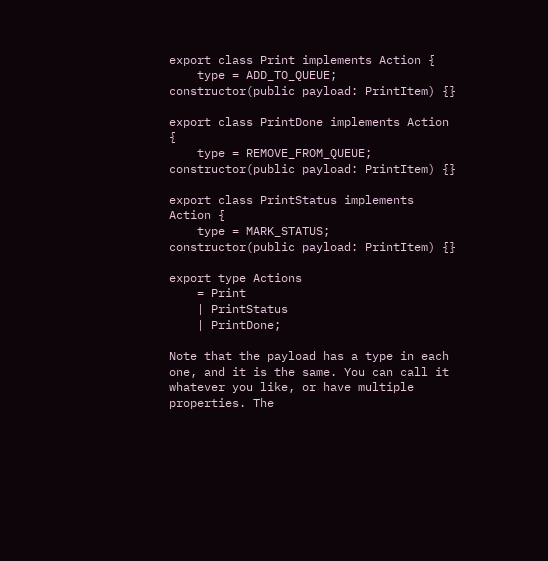export class Print implements Action {
    type = ADD_TO_QUEUE;
constructor(public payload: PrintItem) {}

export class PrintDone implements Action {
    type = REMOVE_FROM_QUEUE;
constructor(public payload: PrintItem) {}

export class PrintStatus implements Action {
    type = MARK_STATUS;
constructor(public payload: PrintItem) {}

export type Actions
    = Print
    | PrintStatus
    | PrintDone;

Note that the payload has a type in each one, and it is the same. You can call it whatever you like, or have multiple properties. The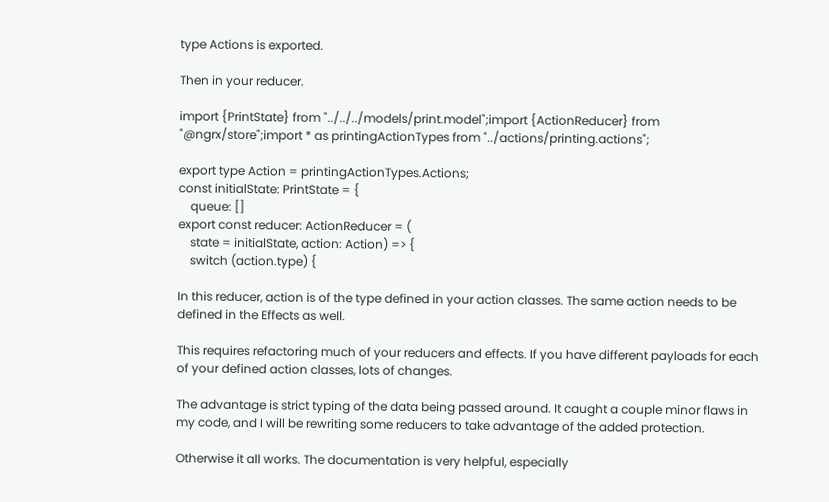type Actions is exported.

Then in your reducer.

import {PrintState} from "../../../models/print.model";import {ActionReducer} from "@ngrx/store";import * as printingActionTypes from "../actions/printing.actions";

export type Action = printingActionTypes.Actions;
const initialState: PrintState = {
    queue: []
export const reducer: ActionReducer = (
    state = initialState, action: Action) => {
    switch (action.type) {

In this reducer, action is of the type defined in your action classes. The same action needs to be defined in the Effects as well.

This requires refactoring much of your reducers and effects. If you have different payloads for each of your defined action classes, lots of changes.

The advantage is strict typing of the data being passed around. It caught a couple minor flaws in my code, and I will be rewriting some reducers to take advantage of the added protection.

Otherwise it all works. The documentation is very helpful, especially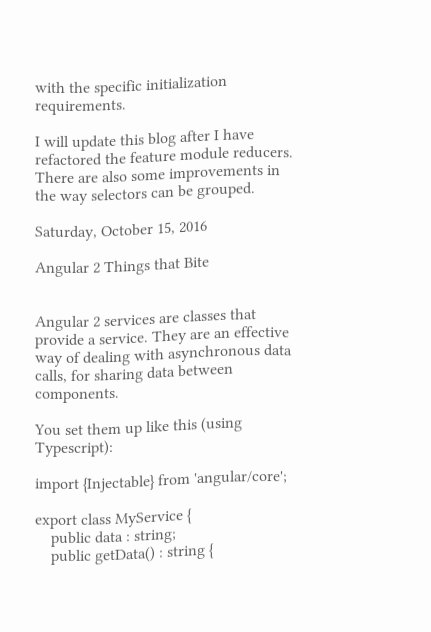with the specific initialization requirements.

I will update this blog after I have refactored the feature module reducers. There are also some improvements in the way selectors can be grouped.

Saturday, October 15, 2016

Angular 2 Things that Bite


Angular 2 services are classes that provide a service. They are an effective way of dealing with asynchronous data calls, for sharing data between components.

You set them up like this (using Typescript):

import {Injectable} from 'angular/core';

export class MyService {
    public data : string;
    public getData() : string {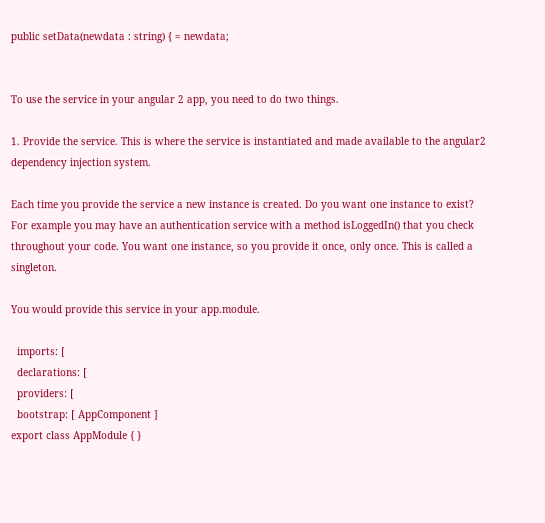public setData(newdata : string) { = newdata;


To use the service in your angular 2 app, you need to do two things.

1. Provide the service. This is where the service is instantiated and made available to the angular2 dependency injection system.

Each time you provide the service a new instance is created. Do you want one instance to exist? For example you may have an authentication service with a method isLoggedIn() that you check throughout your code. You want one instance, so you provide it once, only once. This is called a singleton.

You would provide this service in your app.module.

  imports: [
  declarations: [
  providers: [
  bootstrap: [ AppComponent ]
export class AppModule { }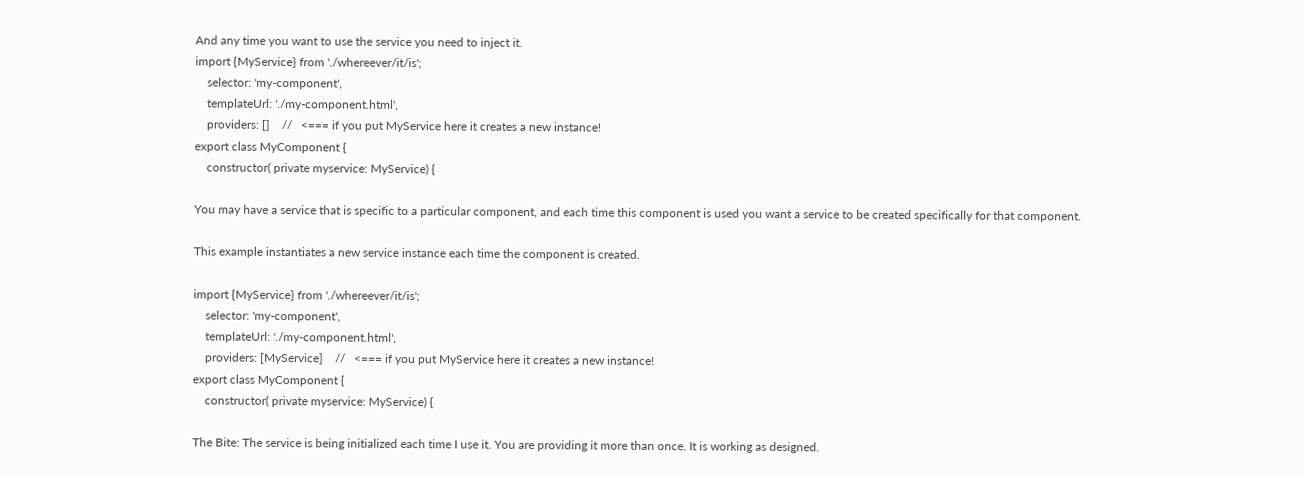And any time you want to use the service you need to inject it.
import {MyService} from './whereever/it/is';
    selector: 'my-component',
    templateUrl: './my-component.html',
    providers: []    //   <=== if you put MyService here it creates a new instance!
export class MyComponent {
    constructor( private myservice: MyService) {

You may have a service that is specific to a particular component, and each time this component is used you want a service to be created specifically for that component.

This example instantiates a new service instance each time the component is created.

import {MyService} from './whereever/it/is';
    selector: 'my-component',
    templateUrl: './my-component.html',
    providers: [MyService]    //   <=== if you put MyService here it creates a new instance!
export class MyComponent {
    constructor( private myservice: MyService) {

The Bite: The service is being initialized each time I use it. You are providing it more than once. It is working as designed.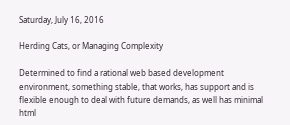Saturday, July 16, 2016

Herding Cats, or Managing Complexity

Determined to find a rational web based development environment, something stable, that works, has support and is flexible enough to deal with future demands, as well has minimal html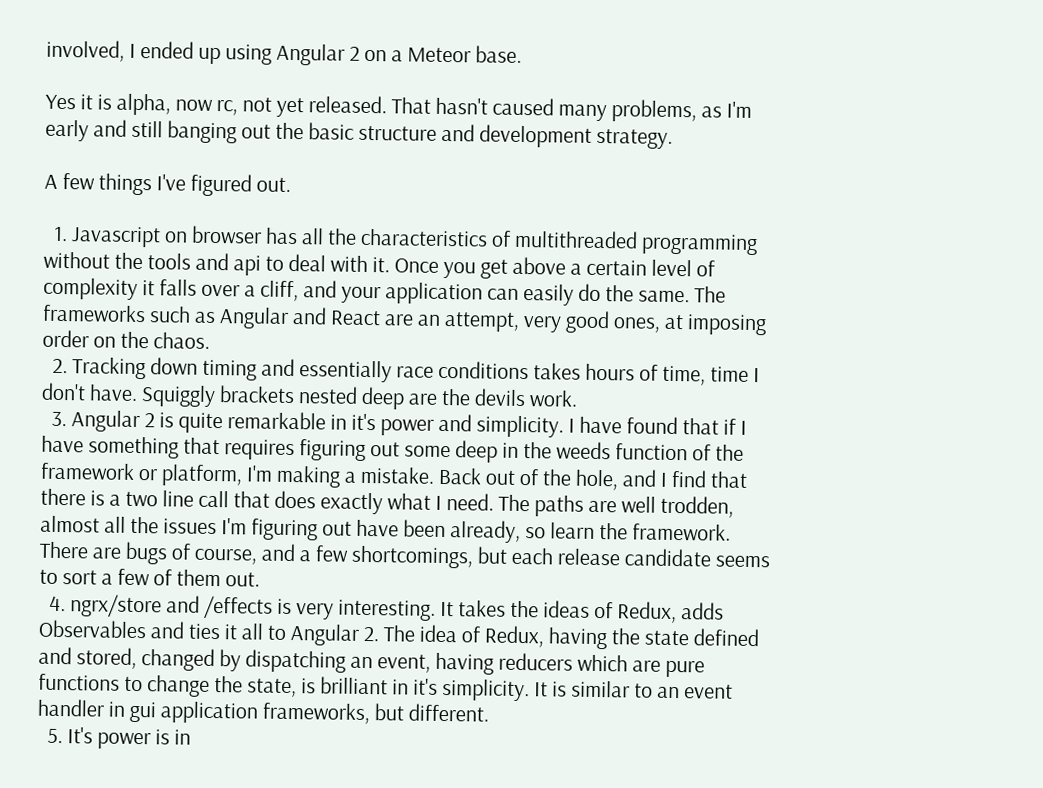involved, I ended up using Angular 2 on a Meteor base.

Yes it is alpha, now rc, not yet released. That hasn't caused many problems, as I'm early and still banging out the basic structure and development strategy.

A few things I've figured out.

  1. Javascript on browser has all the characteristics of multithreaded programming without the tools and api to deal with it. Once you get above a certain level of complexity it falls over a cliff, and your application can easily do the same. The frameworks such as Angular and React are an attempt, very good ones, at imposing order on the chaos.
  2. Tracking down timing and essentially race conditions takes hours of time, time I don't have. Squiggly brackets nested deep are the devils work.
  3. Angular 2 is quite remarkable in it's power and simplicity. I have found that if I have something that requires figuring out some deep in the weeds function of the framework or platform, I'm making a mistake. Back out of the hole, and I find that there is a two line call that does exactly what I need. The paths are well trodden, almost all the issues I'm figuring out have been already, so learn the framework. There are bugs of course, and a few shortcomings, but each release candidate seems to sort a few of them out.
  4. ngrx/store and /effects is very interesting. It takes the ideas of Redux, adds Observables and ties it all to Angular 2. The idea of Redux, having the state defined and stored, changed by dispatching an event, having reducers which are pure functions to change the state, is brilliant in it's simplicity. It is similar to an event handler in gui application frameworks, but different.
  5. It's power is in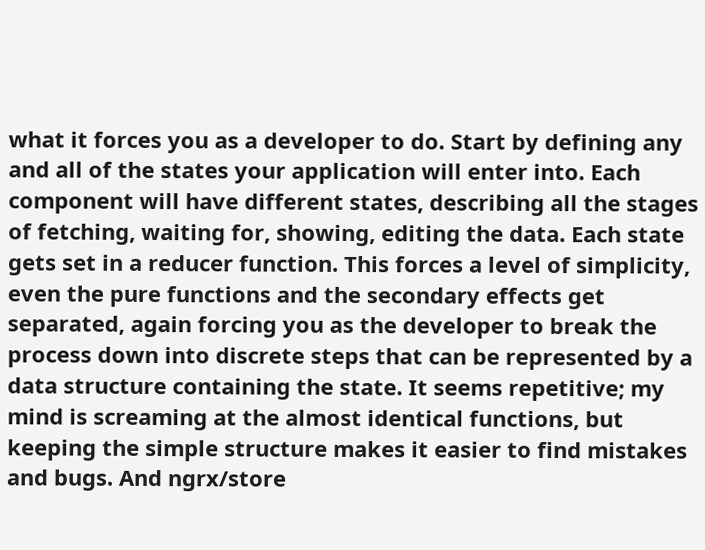what it forces you as a developer to do. Start by defining any and all of the states your application will enter into. Each component will have different states, describing all the stages of fetching, waiting for, showing, editing the data. Each state gets set in a reducer function. This forces a level of simplicity, even the pure functions and the secondary effects get separated, again forcing you as the developer to break the process down into discrete steps that can be represented by a data structure containing the state. It seems repetitive; my mind is screaming at the almost identical functions, but keeping the simple structure makes it easier to find mistakes and bugs. And ngrx/store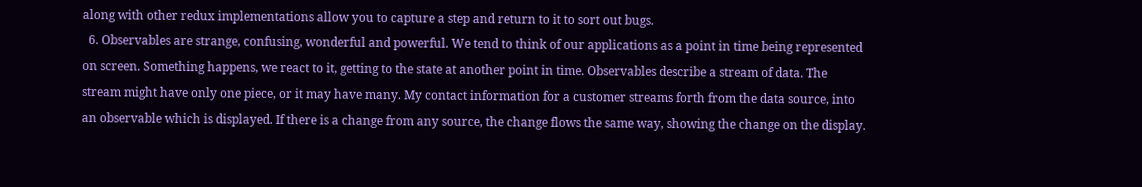along with other redux implementations allow you to capture a step and return to it to sort out bugs.
  6. Observables are strange, confusing, wonderful and powerful. We tend to think of our applications as a point in time being represented on screen. Something happens, we react to it, getting to the state at another point in time. Observables describe a stream of data. The stream might have only one piece, or it may have many. My contact information for a customer streams forth from the data source, into an observable which is displayed. If there is a change from any source, the change flows the same way, showing the change on the display.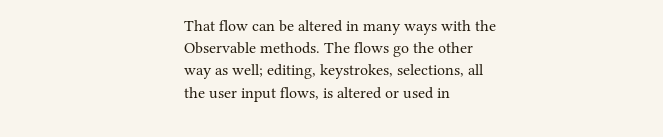That flow can be altered in many ways with the Observable methods. The flows go the other way as well; editing, keystrokes, selections, all the user input flows, is altered or used in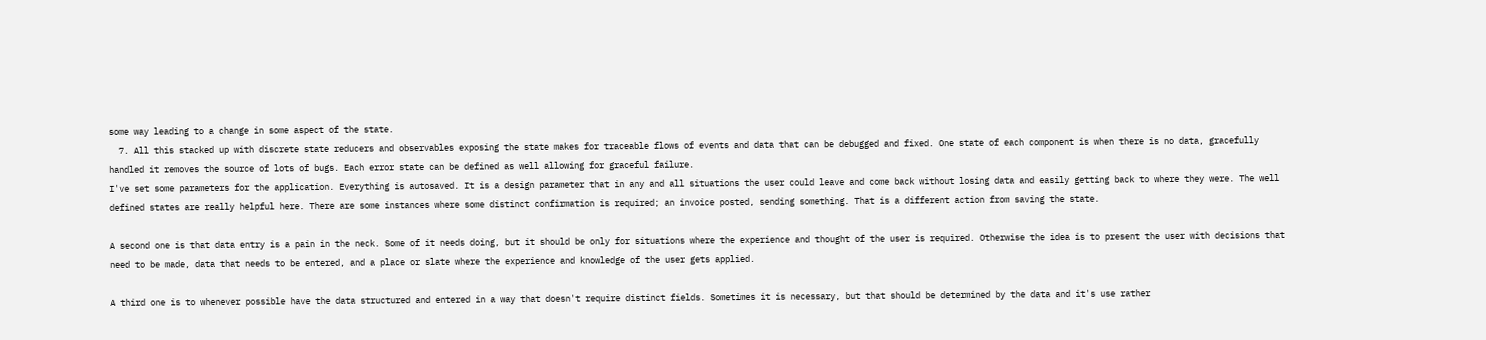some way leading to a change in some aspect of the state.
  7. All this stacked up with discrete state reducers and observables exposing the state makes for traceable flows of events and data that can be debugged and fixed. One state of each component is when there is no data, gracefully handled it removes the source of lots of bugs. Each error state can be defined as well allowing for graceful failure.
I've set some parameters for the application. Everything is autosaved. It is a design parameter that in any and all situations the user could leave and come back without losing data and easily getting back to where they were. The well defined states are really helpful here. There are some instances where some distinct confirmation is required; an invoice posted, sending something. That is a different action from saving the state.

A second one is that data entry is a pain in the neck. Some of it needs doing, but it should be only for situations where the experience and thought of the user is required. Otherwise the idea is to present the user with decisions that need to be made, data that needs to be entered, and a place or slate where the experience and knowledge of the user gets applied.

A third one is to whenever possible have the data structured and entered in a way that doesn't require distinct fields. Sometimes it is necessary, but that should be determined by the data and it's use rather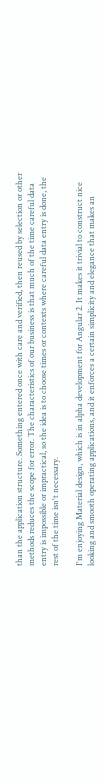than the application structure. Something entered once with care and verified, then reused by selection or other methods reduces the scope for error. The characteristics of our business is that much of the time careful data entry is impossible or impractical, so the idea is to choose times or contexts where careful data entry is done, the rest of the time isn't necessary.

I'm enjoying Material design, which is in alpha development for Angular 2. It makes it trivial to construct nice looking and smooth operating applications, and it enforces a certain simplicity and elegance that makes an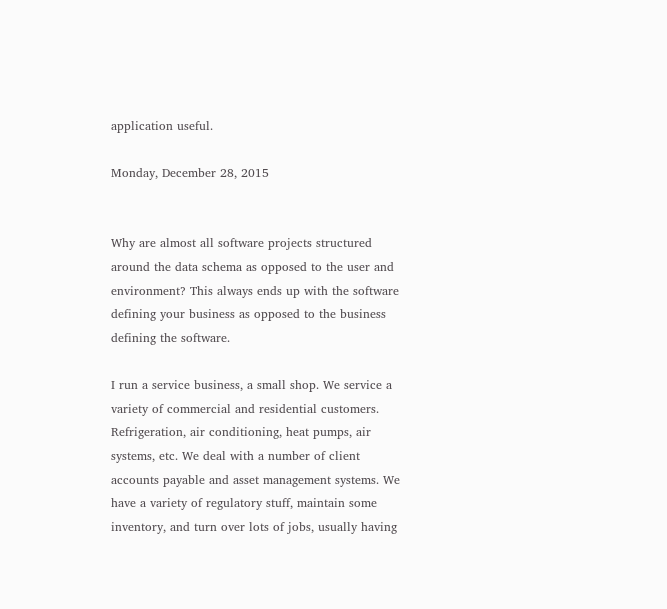application useful.

Monday, December 28, 2015


Why are almost all software projects structured around the data schema as opposed to the user and environment? This always ends up with the software defining your business as opposed to the business defining the software.

I run a service business, a small shop. We service a variety of commercial and residential customers. Refrigeration, air conditioning, heat pumps, air systems, etc. We deal with a number of client accounts payable and asset management systems. We have a variety of regulatory stuff, maintain some inventory, and turn over lots of jobs, usually having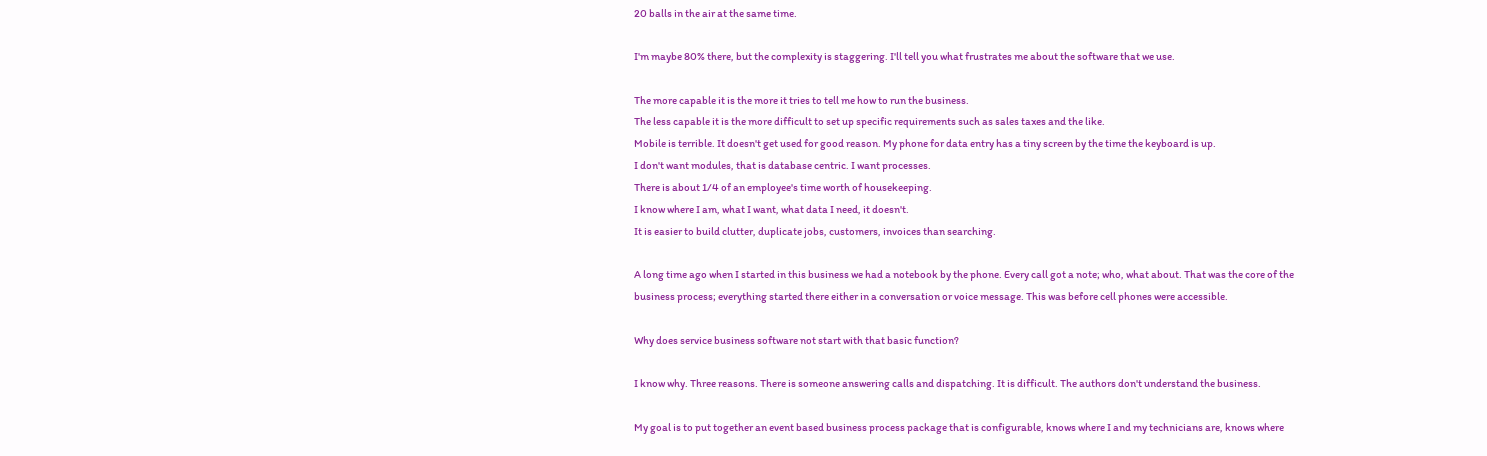20 balls in the air at the same time.

I'm maybe 80% there, but the complexity is staggering. I'll tell you what frustrates me about the software that we use.

The more capable it is the more it tries to tell me how to run the business.
The less capable it is the more difficult to set up specific requirements such as sales taxes and the like.
Mobile is terrible. It doesn't get used for good reason. My phone for data entry has a tiny screen by the time the keyboard is up.
I don't want modules, that is database centric. I want processes.
There is about 1/4 of an employee's time worth of housekeeping.
I know where I am, what I want, what data I need, it doesn't.
It is easier to build clutter, duplicate jobs, customers, invoices than searching.

A long time ago when I started in this business we had a notebook by the phone. Every call got a note; who, what about. That was the core of the business process; everything started there either in a conversation or voice message. This was before cell phones were accessible.

Why does service business software not start with that basic function?

I know why. Three reasons. There is someone answering calls and dispatching. It is difficult. The authors don't understand the business.

My goal is to put together an event based business process package that is configurable, knows where I and my technicians are, knows where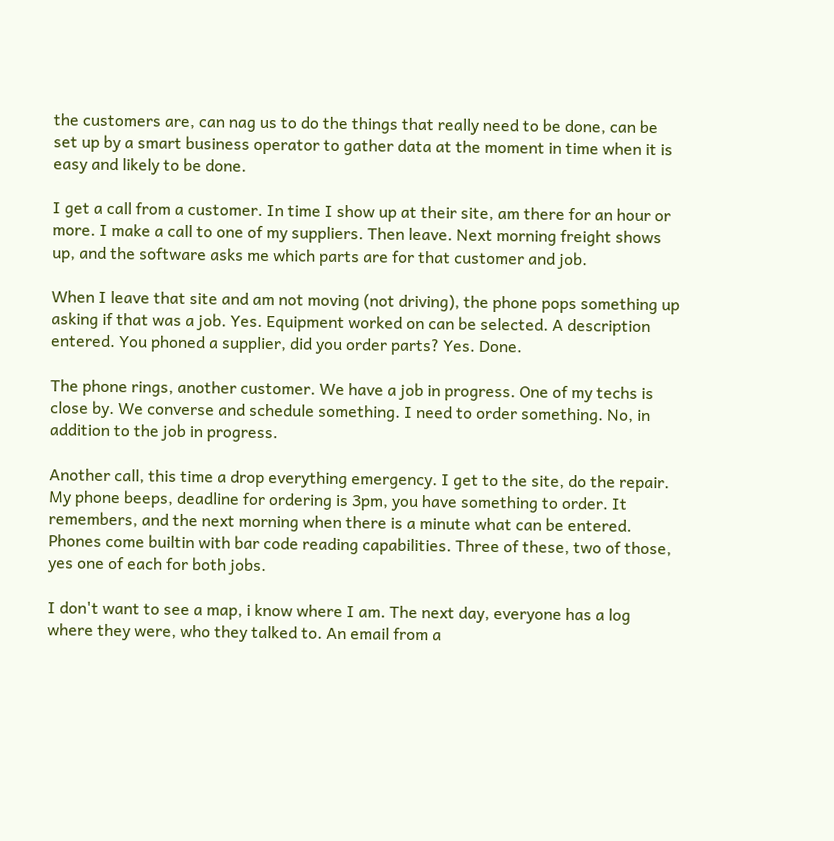the customers are, can nag us to do the things that really need to be done, can be set up by a smart business operator to gather data at the moment in time when it is easy and likely to be done.

I get a call from a customer. In time I show up at their site, am there for an hour or more. I make a call to one of my suppliers. Then leave. Next morning freight shows up, and the software asks me which parts are for that customer and job.

When I leave that site and am not moving (not driving), the phone pops something up asking if that was a job. Yes. Equipment worked on can be selected. A description entered. You phoned a supplier, did you order parts? Yes. Done.

The phone rings, another customer. We have a job in progress. One of my techs is close by. We converse and schedule something. I need to order something. No, in addition to the job in progress.

Another call, this time a drop everything emergency. I get to the site, do the repair. My phone beeps, deadline for ordering is 3pm, you have something to order. It remembers, and the next morning when there is a minute what can be entered. Phones come builtin with bar code reading capabilities. Three of these, two of those, yes one of each for both jobs.

I don't want to see a map, i know where I am. The next day, everyone has a log where they were, who they talked to. An email from a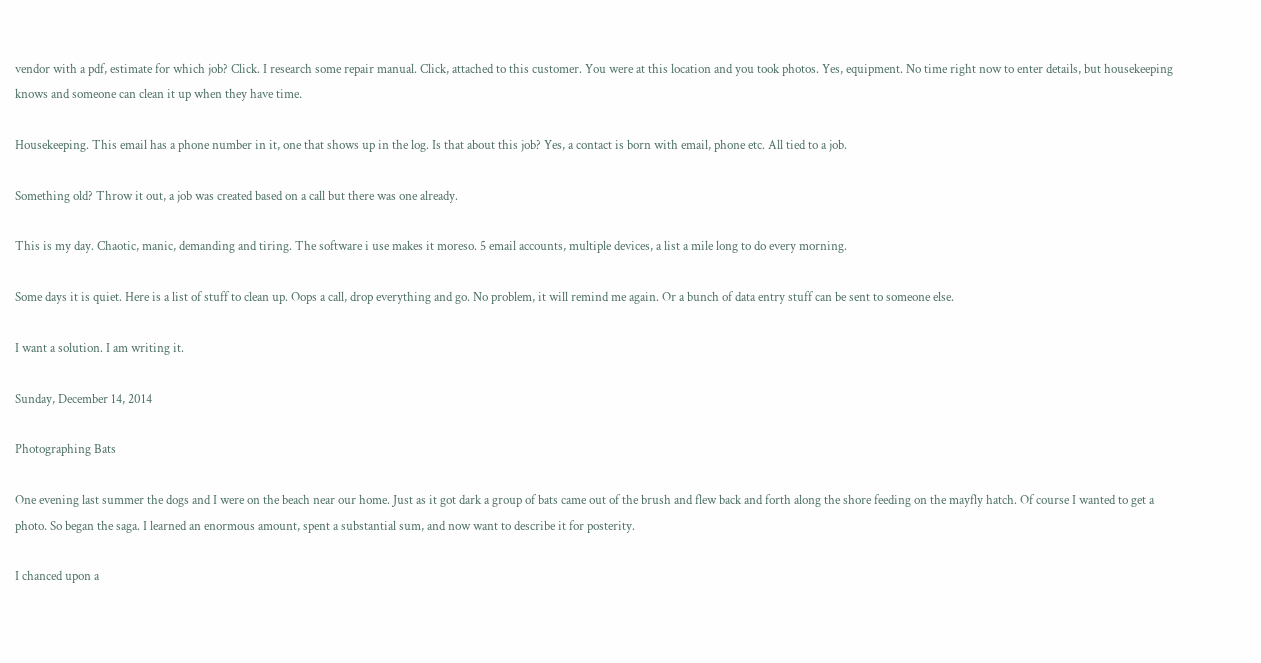vendor with a pdf, estimate for which job? Click. I research some repair manual. Click, attached to this customer. You were at this location and you took photos. Yes, equipment. No time right now to enter details, but housekeeping knows and someone can clean it up when they have time.

Housekeeping. This email has a phone number in it, one that shows up in the log. Is that about this job? Yes, a contact is born with email, phone etc. All tied to a job.

Something old? Throw it out, a job was created based on a call but there was one already.

This is my day. Chaotic, manic, demanding and tiring. The software i use makes it moreso. 5 email accounts, multiple devices, a list a mile long to do every morning.

Some days it is quiet. Here is a list of stuff to clean up. Oops a call, drop everything and go. No problem, it will remind me again. Or a bunch of data entry stuff can be sent to someone else.

I want a solution. I am writing it.

Sunday, December 14, 2014

Photographing Bats

One evening last summer the dogs and I were on the beach near our home. Just as it got dark a group of bats came out of the brush and flew back and forth along the shore feeding on the mayfly hatch. Of course I wanted to get a photo. So began the saga. I learned an enormous amount, spent a substantial sum, and now want to describe it for posterity.

I chanced upon a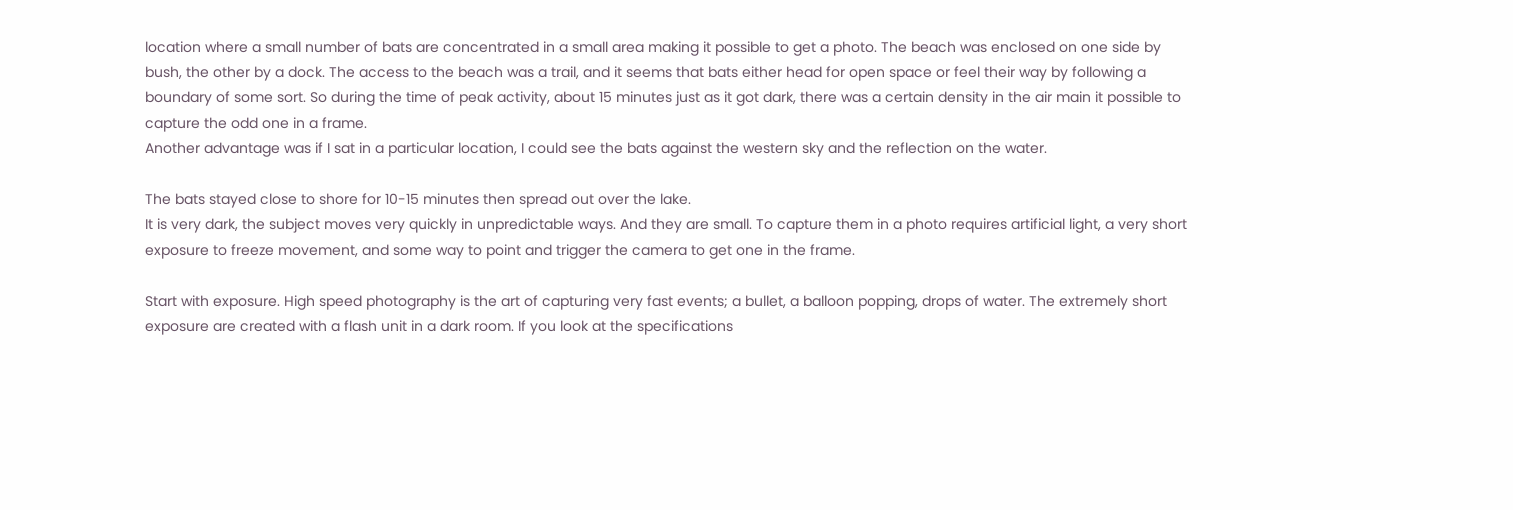location where a small number of bats are concentrated in a small area making it possible to get a photo. The beach was enclosed on one side by bush, the other by a dock. The access to the beach was a trail, and it seems that bats either head for open space or feel their way by following a boundary of some sort. So during the time of peak activity, about 15 minutes just as it got dark, there was a certain density in the air main it possible to capture the odd one in a frame.
Another advantage was if I sat in a particular location, I could see the bats against the western sky and the reflection on the water.

The bats stayed close to shore for 10-15 minutes then spread out over the lake.
It is very dark, the subject moves very quickly in unpredictable ways. And they are small. To capture them in a photo requires artificial light, a very short exposure to freeze movement, and some way to point and trigger the camera to get one in the frame.

Start with exposure. High speed photography is the art of capturing very fast events; a bullet, a balloon popping, drops of water. The extremely short exposure are created with a flash unit in a dark room. If you look at the specifications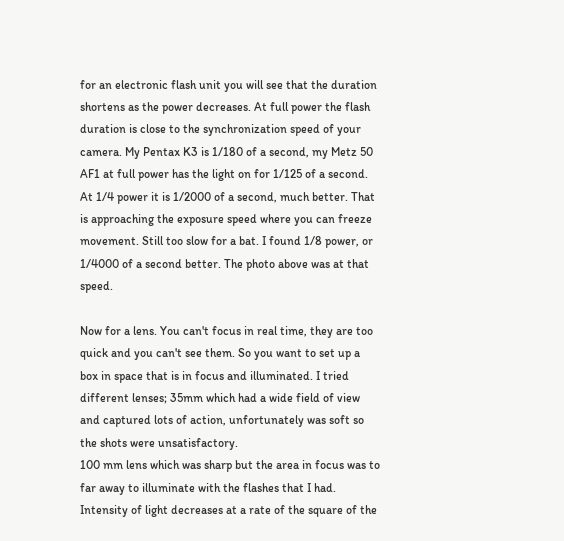for an electronic flash unit you will see that the duration shortens as the power decreases. At full power the flash duration is close to the synchronization speed of your camera. My Pentax K3 is 1/180 of a second, my Metz 50 AF1 at full power has the light on for 1/125 of a second. At 1/4 power it is 1/2000 of a second, much better. That is approaching the exposure speed where you can freeze movement. Still too slow for a bat. I found 1/8 power, or 1/4000 of a second better. The photo above was at that speed.

Now for a lens. You can't focus in real time, they are too quick and you can't see them. So you want to set up a box in space that is in focus and illuminated. I tried different lenses; 35mm which had a wide field of view and captured lots of action, unfortunately was soft so the shots were unsatisfactory.
100 mm lens which was sharp but the area in focus was to far away to illuminate with the flashes that I had.
Intensity of light decreases at a rate of the square of the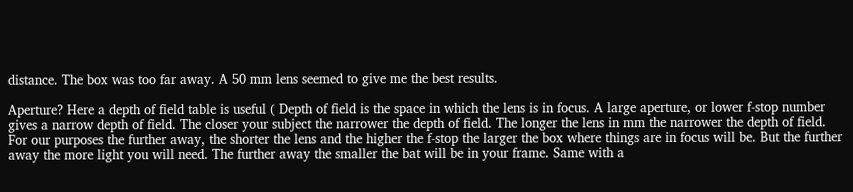distance. The box was too far away. A 50 mm lens seemed to give me the best results.

Aperture? Here a depth of field table is useful ( Depth of field is the space in which the lens is in focus. A large aperture, or lower f-stop number gives a narrow depth of field. The closer your subject the narrower the depth of field. The longer the lens in mm the narrower the depth of field. For our purposes the further away, the shorter the lens and the higher the f-stop the larger the box where things are in focus will be. But the further away the more light you will need. The further away the smaller the bat will be in your frame. Same with a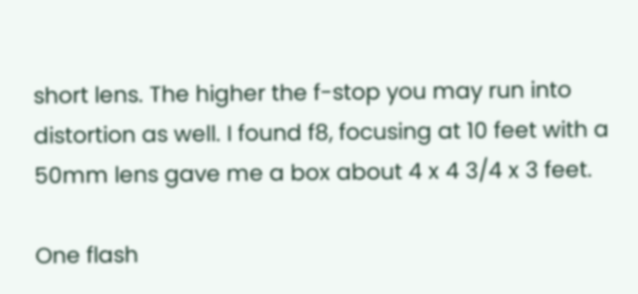short lens. The higher the f-stop you may run into distortion as well. I found f8, focusing at 10 feet with a 50mm lens gave me a box about 4 x 4 3/4 x 3 feet.

One flash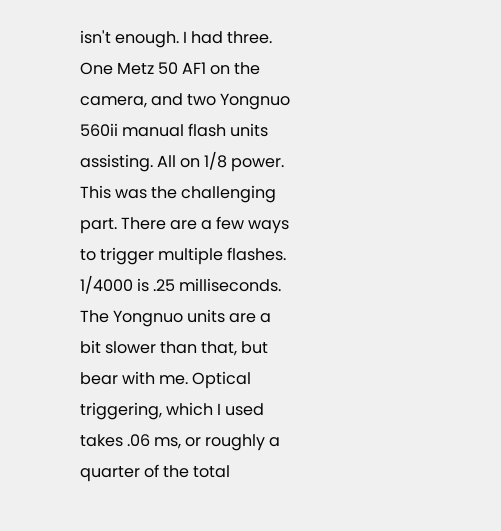isn't enough. I had three. One Metz 50 AF1 on the camera, and two Yongnuo 560ii manual flash units assisting. All on 1/8 power. This was the challenging part. There are a few ways to trigger multiple flashes. 1/4000 is .25 milliseconds. The Yongnuo units are a bit slower than that, but bear with me. Optical triggering, which I used takes .06 ms, or roughly a quarter of the total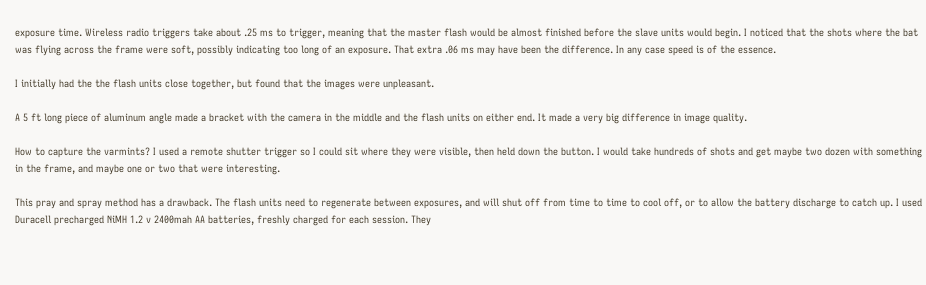exposure time. Wireless radio triggers take about .25 ms to trigger, meaning that the master flash would be almost finished before the slave units would begin. I noticed that the shots where the bat was flying across the frame were soft, possibly indicating too long of an exposure. That extra .06 ms may have been the difference. In any case speed is of the essence.

I initially had the the flash units close together, but found that the images were unpleasant.

A 5 ft long piece of aluminum angle made a bracket with the camera in the middle and the flash units on either end. It made a very big difference in image quality.

How to capture the varmints? I used a remote shutter trigger so I could sit where they were visible, then held down the button. I would take hundreds of shots and get maybe two dozen with something in the frame, and maybe one or two that were interesting.

This pray and spray method has a drawback. The flash units need to regenerate between exposures, and will shut off from time to time to cool off, or to allow the battery discharge to catch up. I used Duracell precharged NiMH 1.2 v 2400mah AA batteries, freshly charged for each session. They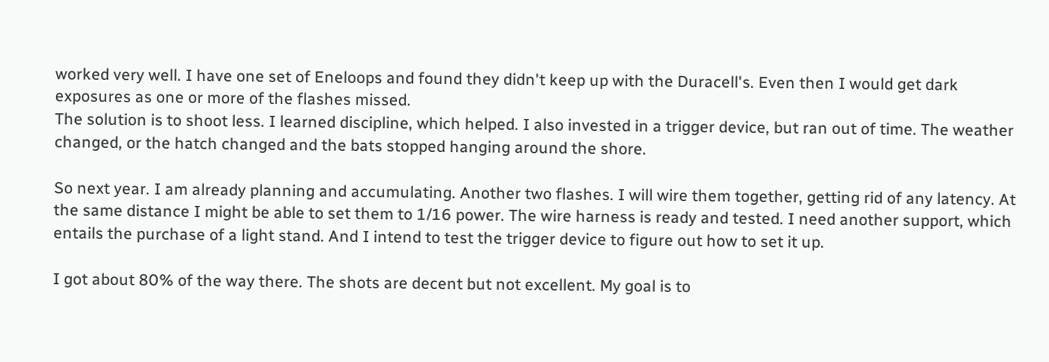worked very well. I have one set of Eneloops and found they didn't keep up with the Duracell's. Even then I would get dark exposures as one or more of the flashes missed.
The solution is to shoot less. I learned discipline, which helped. I also invested in a trigger device, but ran out of time. The weather changed, or the hatch changed and the bats stopped hanging around the shore.

So next year. I am already planning and accumulating. Another two flashes. I will wire them together, getting rid of any latency. At the same distance I might be able to set them to 1/16 power. The wire harness is ready and tested. I need another support, which entails the purchase of a light stand. And I intend to test the trigger device to figure out how to set it up.

I got about 80% of the way there. The shots are decent but not excellent. My goal is to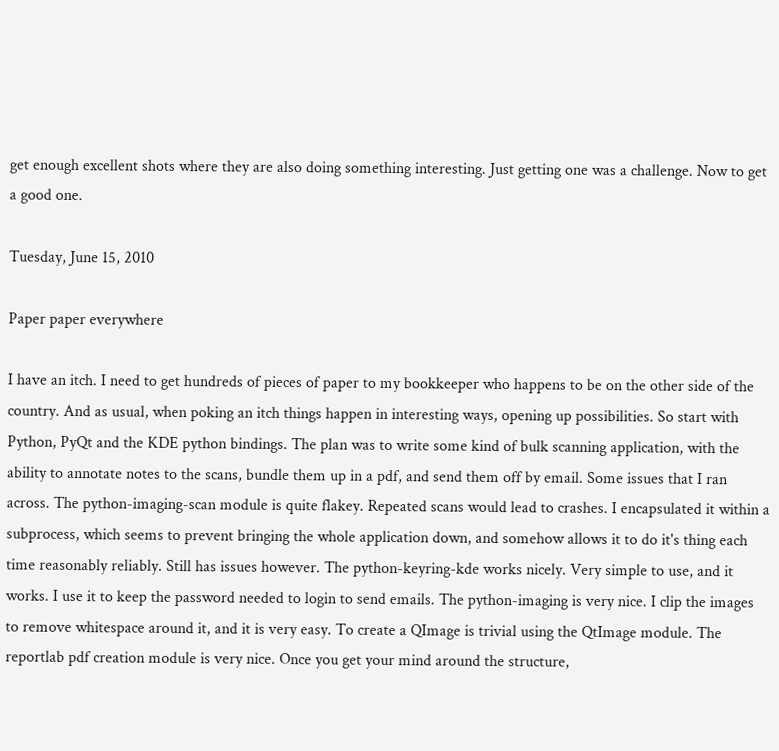get enough excellent shots where they are also doing something interesting. Just getting one was a challenge. Now to get a good one.

Tuesday, June 15, 2010

Paper paper everywhere

I have an itch. I need to get hundreds of pieces of paper to my bookkeeper who happens to be on the other side of the country. And as usual, when poking an itch things happen in interesting ways, opening up possibilities. So start with Python, PyQt and the KDE python bindings. The plan was to write some kind of bulk scanning application, with the ability to annotate notes to the scans, bundle them up in a pdf, and send them off by email. Some issues that I ran across. The python-imaging-scan module is quite flakey. Repeated scans would lead to crashes. I encapsulated it within a subprocess, which seems to prevent bringing the whole application down, and somehow allows it to do it's thing each time reasonably reliably. Still has issues however. The python-keyring-kde works nicely. Very simple to use, and it works. I use it to keep the password needed to login to send emails. The python-imaging is very nice. I clip the images to remove whitespace around it, and it is very easy. To create a QImage is trivial using the QtImage module. The reportlab pdf creation module is very nice. Once you get your mind around the structure,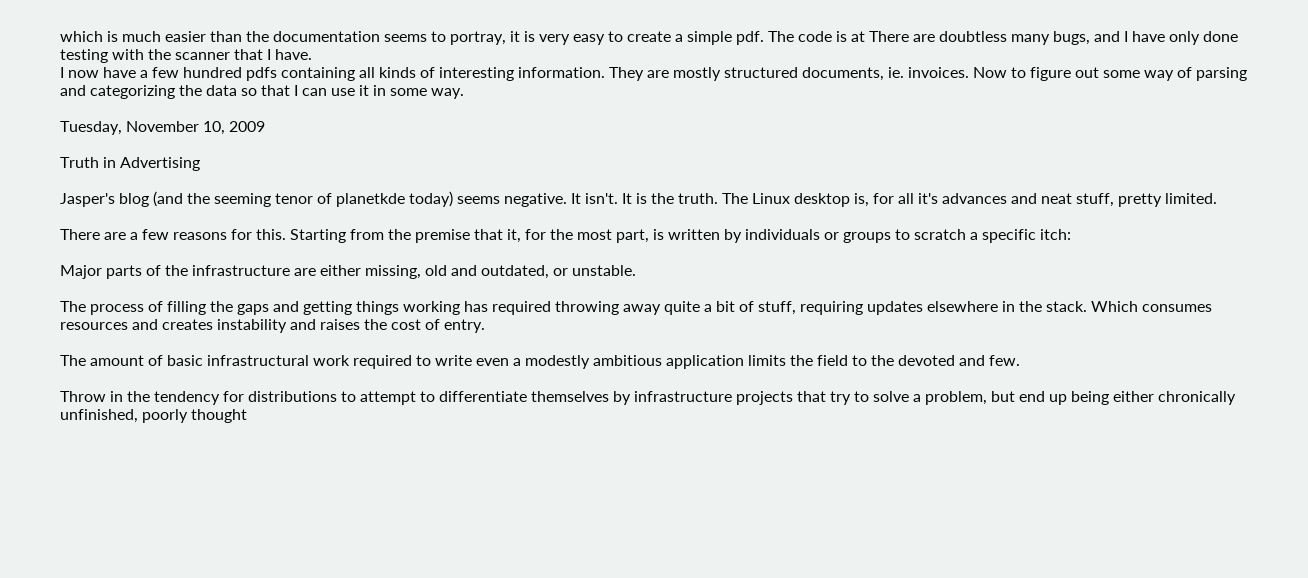which is much easier than the documentation seems to portray, it is very easy to create a simple pdf. The code is at There are doubtless many bugs, and I have only done testing with the scanner that I have.
I now have a few hundred pdfs containing all kinds of interesting information. They are mostly structured documents, ie. invoices. Now to figure out some way of parsing and categorizing the data so that I can use it in some way.

Tuesday, November 10, 2009

Truth in Advertising

Jasper's blog (and the seeming tenor of planetkde today) seems negative. It isn't. It is the truth. The Linux desktop is, for all it's advances and neat stuff, pretty limited.

There are a few reasons for this. Starting from the premise that it, for the most part, is written by individuals or groups to scratch a specific itch:

Major parts of the infrastructure are either missing, old and outdated, or unstable.

The process of filling the gaps and getting things working has required throwing away quite a bit of stuff, requiring updates elsewhere in the stack. Which consumes resources and creates instability and raises the cost of entry.

The amount of basic infrastructural work required to write even a modestly ambitious application limits the field to the devoted and few.

Throw in the tendency for distributions to attempt to differentiate themselves by infrastructure projects that try to solve a problem, but end up being either chronically unfinished, poorly thought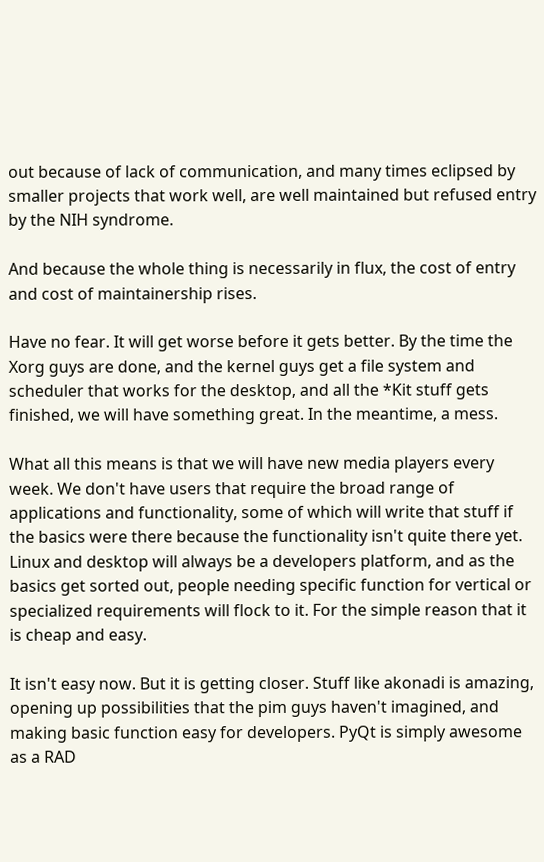out because of lack of communication, and many times eclipsed by smaller projects that work well, are well maintained but refused entry by the NIH syndrome.

And because the whole thing is necessarily in flux, the cost of entry and cost of maintainership rises.

Have no fear. It will get worse before it gets better. By the time the Xorg guys are done, and the kernel guys get a file system and scheduler that works for the desktop, and all the *Kit stuff gets finished, we will have something great. In the meantime, a mess.

What all this means is that we will have new media players every week. We don't have users that require the broad range of applications and functionality, some of which will write that stuff if the basics were there because the functionality isn't quite there yet. Linux and desktop will always be a developers platform, and as the basics get sorted out, people needing specific function for vertical or specialized requirements will flock to it. For the simple reason that it is cheap and easy.

It isn't easy now. But it is getting closer. Stuff like akonadi is amazing, opening up possibilities that the pim guys haven't imagined, and making basic function easy for developers. PyQt is simply awesome as a RAD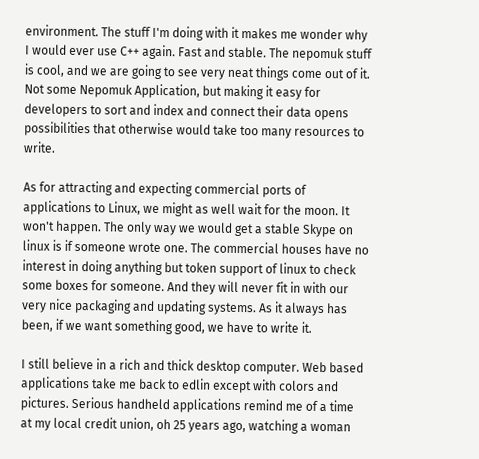environment. The stuff I'm doing with it makes me wonder why I would ever use C++ again. Fast and stable. The nepomuk stuff is cool, and we are going to see very neat things come out of it. Not some Nepomuk Application, but making it easy for developers to sort and index and connect their data opens possibilities that otherwise would take too many resources to write.

As for attracting and expecting commercial ports of applications to Linux, we might as well wait for the moon. It won't happen. The only way we would get a stable Skype on linux is if someone wrote one. The commercial houses have no interest in doing anything but token support of linux to check some boxes for someone. And they will never fit in with our very nice packaging and updating systems. As it always has been, if we want something good, we have to write it.

I still believe in a rich and thick desktop computer. Web based applications take me back to edlin except with colors and pictures. Serious handheld applications remind me of a time at my local credit union, oh 25 years ago, watching a woman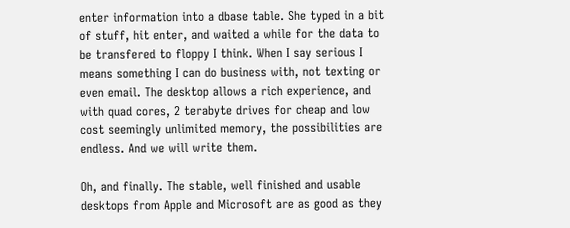enter information into a dbase table. She typed in a bit of stuff, hit enter, and waited a while for the data to be transfered to floppy I think. When I say serious I means something I can do business with, not texting or even email. The desktop allows a rich experience, and with quad cores, 2 terabyte drives for cheap and low cost seemingly unlimited memory, the possibilities are endless. And we will write them.

Oh, and finally. The stable, well finished and usable desktops from Apple and Microsoft are as good as they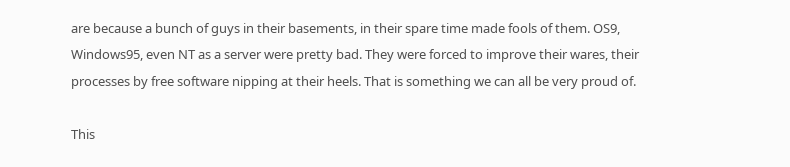are because a bunch of guys in their basements, in their spare time made fools of them. OS9, Windows95, even NT as a server were pretty bad. They were forced to improve their wares, their processes by free software nipping at their heels. That is something we can all be very proud of.

This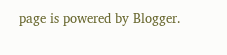page is powered by Blogger.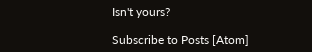Isn't yours?

Subscribe to Posts [Atom]